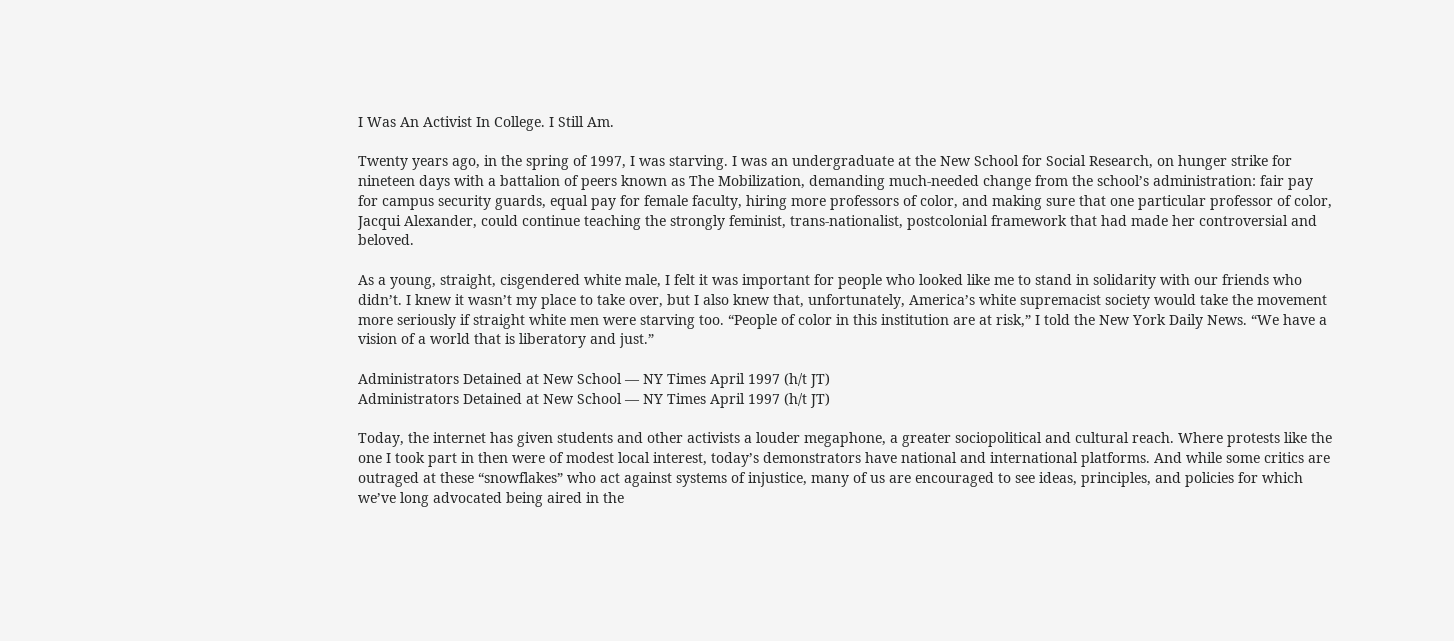I Was An Activist In College. I Still Am.

Twenty years ago, in the spring of 1997, I was starving. I was an undergraduate at the New School for Social Research, on hunger strike for nineteen days with a battalion of peers known as The Mobilization, demanding much-needed change from the school’s administration: fair pay for campus security guards, equal pay for female faculty, hiring more professors of color, and making sure that one particular professor of color, Jacqui Alexander, could continue teaching the strongly feminist, trans-nationalist, postcolonial framework that had made her controversial and beloved.

As a young, straight, cisgendered white male, I felt it was important for people who looked like me to stand in solidarity with our friends who didn’t. I knew it wasn’t my place to take over, but I also knew that, unfortunately, America’s white supremacist society would take the movement more seriously if straight white men were starving too. “People of color in this institution are at risk,” I told the New York Daily News. “We have a vision of a world that is liberatory and just.”

Administrators Detained at New School — NY Times April 1997 (h/t JT)
Administrators Detained at New School — NY Times April 1997 (h/t JT)

Today, the internet has given students and other activists a louder megaphone, a greater sociopolitical and cultural reach. Where protests like the one I took part in then were of modest local interest, today’s demonstrators have national and international platforms. And while some critics are outraged at these “snowflakes” who act against systems of injustice, many of us are encouraged to see ideas, principles, and policies for which we’ve long advocated being aired in the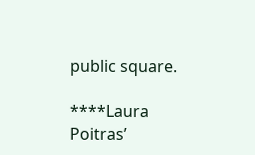public square.

****Laura Poitras’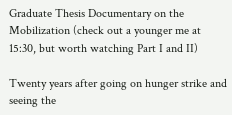Graduate Thesis Documentary on the Mobilization (check out a younger me at 15:30, but worth watching Part I and II)

Twenty years after going on hunger strike and seeing the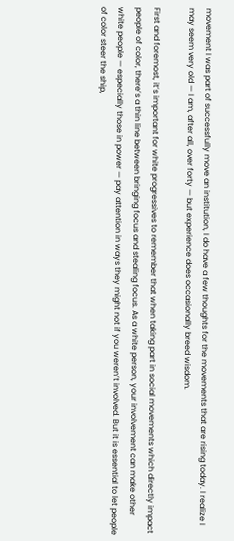movement I was part of successfully move an institution, I do have a few thoughts for the movements that are rising today. I realize I may seem very old — I am, after all, over forty — but experience does occasionally breed wisdom.

First and foremost, it’s important for white progressives to remember that when taking part in social movements which directly impact people of color, there’s a thin line between bringing focus and stealing focus. As a white person, your involvement can make other white people — especially those in power — pay attention in ways they might not if you weren’t involved. But it is essential to let people of color steer the ship,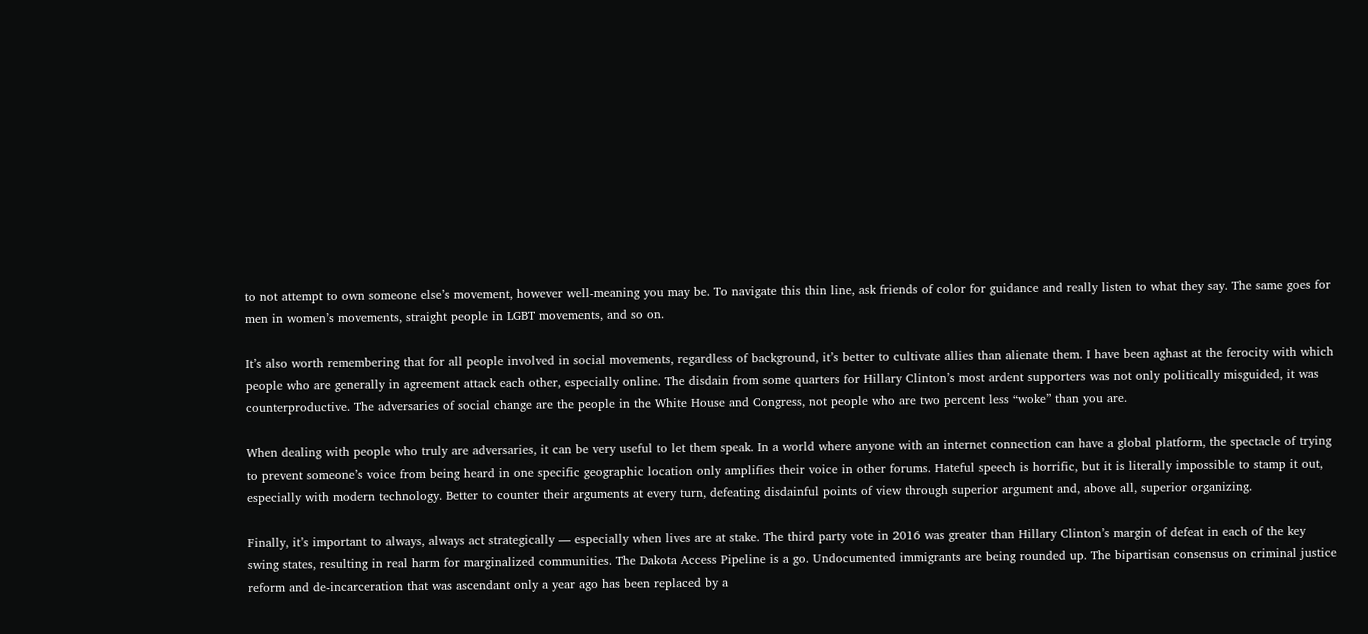to not attempt to own someone else’s movement, however well-meaning you may be. To navigate this thin line, ask friends of color for guidance and really listen to what they say. The same goes for men in women’s movements, straight people in LGBT movements, and so on.

It’s also worth remembering that for all people involved in social movements, regardless of background, it’s better to cultivate allies than alienate them. I have been aghast at the ferocity with which people who are generally in agreement attack each other, especially online. The disdain from some quarters for Hillary Clinton’s most ardent supporters was not only politically misguided, it was counterproductive. The adversaries of social change are the people in the White House and Congress, not people who are two percent less “woke” than you are.

When dealing with people who truly are adversaries, it can be very useful to let them speak. In a world where anyone with an internet connection can have a global platform, the spectacle of trying to prevent someone’s voice from being heard in one specific geographic location only amplifies their voice in other forums. Hateful speech is horrific, but it is literally impossible to stamp it out, especially with modern technology. Better to counter their arguments at every turn, defeating disdainful points of view through superior argument and, above all, superior organizing.

Finally, it’s important to always, always act strategically — especially when lives are at stake. The third party vote in 2016 was greater than Hillary Clinton’s margin of defeat in each of the key swing states, resulting in real harm for marginalized communities. The Dakota Access Pipeline is a go. Undocumented immigrants are being rounded up. The bipartisan consensus on criminal justice reform and de-incarceration that was ascendant only a year ago has been replaced by a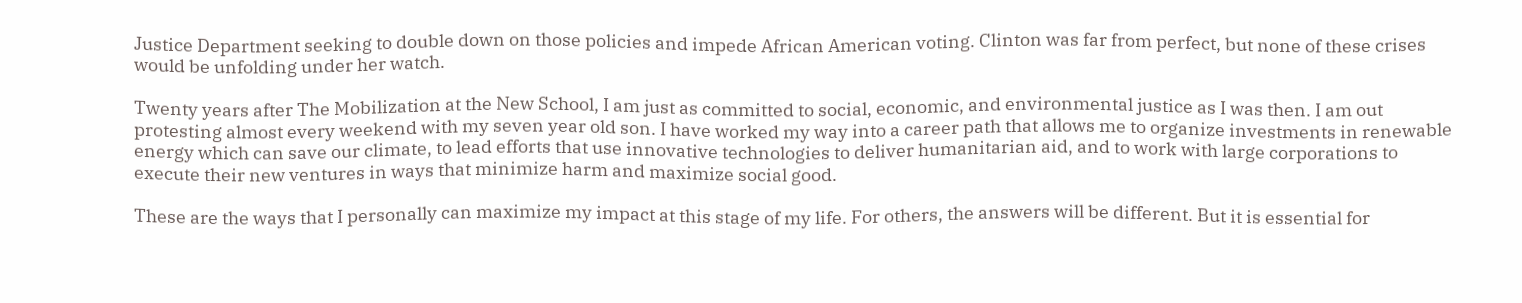Justice Department seeking to double down on those policies and impede African American voting. Clinton was far from perfect, but none of these crises would be unfolding under her watch.

Twenty years after The Mobilization at the New School, I am just as committed to social, economic, and environmental justice as I was then. I am out protesting almost every weekend with my seven year old son. I have worked my way into a career path that allows me to organize investments in renewable energy which can save our climate, to lead efforts that use innovative technologies to deliver humanitarian aid, and to work with large corporations to execute their new ventures in ways that minimize harm and maximize social good.

These are the ways that I personally can maximize my impact at this stage of my life. For others, the answers will be different. But it is essential for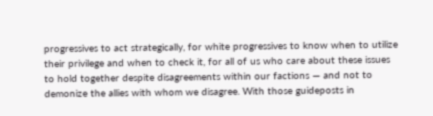progressives to act strategically, for white progressives to know when to utilize their privilege and when to check it, for all of us who care about these issues to hold together despite disagreements within our factions — and not to demonize the allies with whom we disagree. With those guideposts in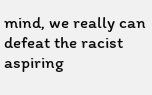mind, we really can defeat the racist aspiring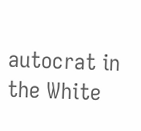autocrat in the White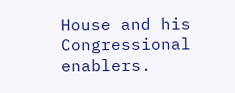House and his Congressional enablers.